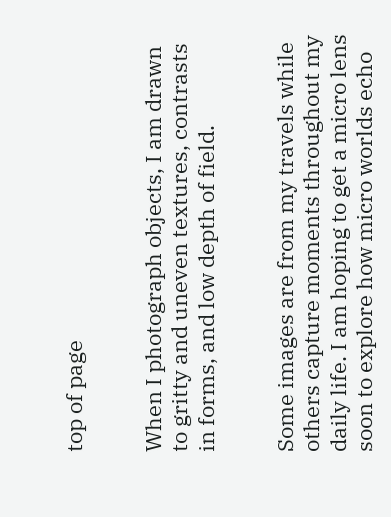top of page


When I photograph objects, I am drawn to gritty and uneven textures, contrasts in forms, and low depth of field.


Some images are from my travels while others capture moments throughout my daily life. I am hoping to get a micro lens soon to explore how micro worlds echo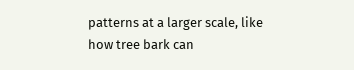patterns at a larger scale, like how tree bark can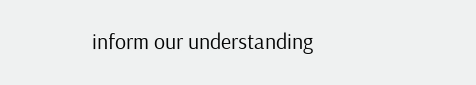inform our understanding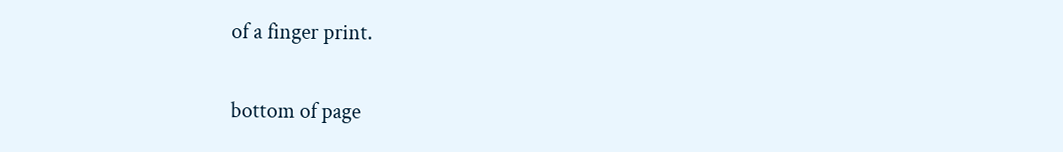of a finger print.

bottom of page